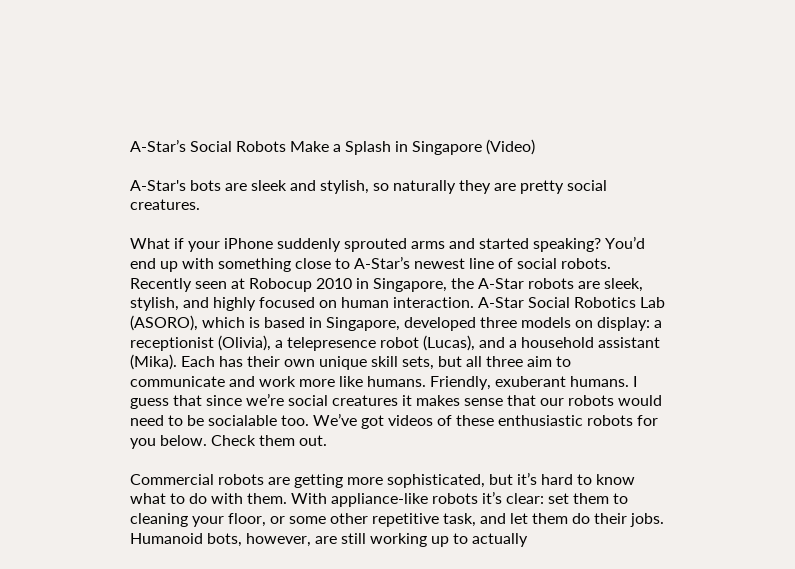A-Star’s Social Robots Make a Splash in Singapore (Video)

A-Star's bots are sleek and stylish, so naturally they are pretty social creatures.

What if your iPhone suddenly sprouted arms and started speaking? You’d end up with something close to A-Star’s newest line of social robots. Recently seen at Robocup 2010 in Singapore, the A-Star robots are sleek, stylish, and highly focused on human interaction. A-Star Social Robotics Lab (ASORO), which is based in Singapore, developed three models on display: a receptionist (Olivia), a telepresence robot (Lucas), and a household assistant (Mika). Each has their own unique skill sets, but all three aim to communicate and work more like humans. Friendly, exuberant humans. I guess that since we’re social creatures it makes sense that our robots would need to be socialable too. We’ve got videos of these enthusiastic robots for you below. Check them out.

Commercial robots are getting more sophisticated, but it’s hard to know what to do with them. With appliance-like robots it’s clear: set them to cleaning your floor, or some other repetitive task, and let them do their jobs. Humanoid bots, however, are still working up to actually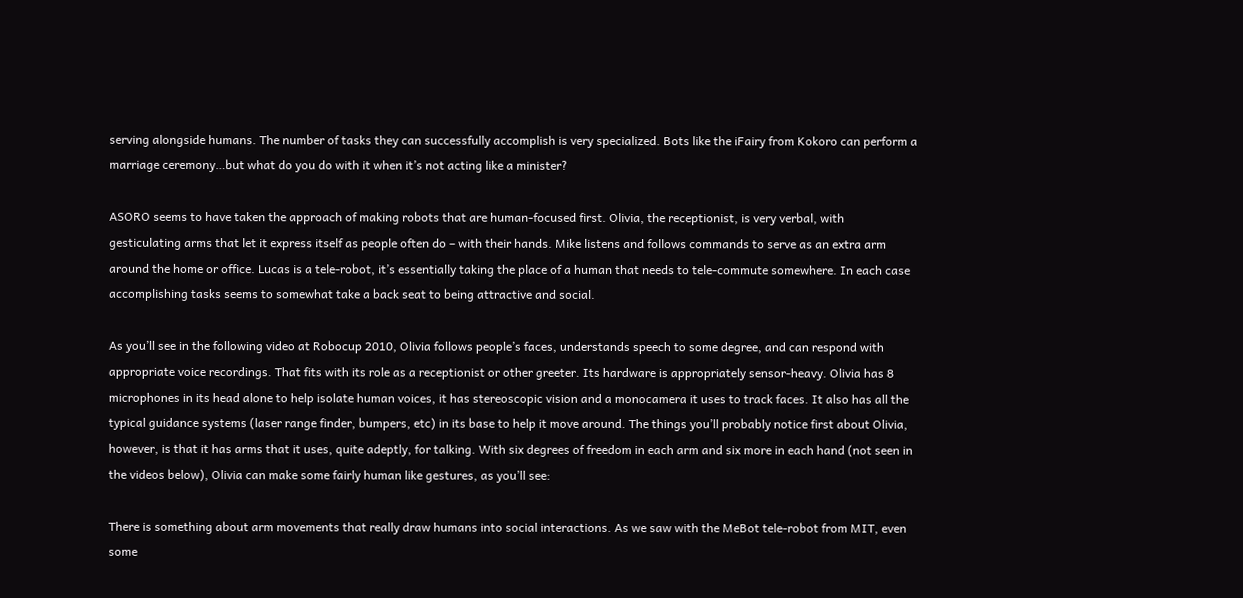serving alongside humans. The number of tasks they can successfully accomplish is very specialized. Bots like the iFairy from Kokoro can perform a marriage ceremony…but what do you do with it when it’s not acting like a minister?

ASORO seems to have taken the approach of making robots that are human-focused first. Olivia, the receptionist, is very verbal, with gesticulating arms that let it express itself as people often do – with their hands. Mike listens and follows commands to serve as an extra arm around the home or office. Lucas is a tele-robot, it’s essentially taking the place of a human that needs to tele-commute somewhere. In each case accomplishing tasks seems to somewhat take a back seat to being attractive and social.

As you’ll see in the following video at Robocup 2010, Olivia follows people’s faces, understands speech to some degree, and can respond with appropriate voice recordings. That fits with its role as a receptionist or other greeter. Its hardware is appropriately sensor-heavy. Olivia has 8 microphones in its head alone to help isolate human voices, it has stereoscopic vision and a monocamera it uses to track faces. It also has all the typical guidance systems (laser range finder, bumpers, etc) in its base to help it move around. The things you’ll probably notice first about Olivia, however, is that it has arms that it uses, quite adeptly, for talking. With six degrees of freedom in each arm and six more in each hand (not seen in the videos below), Olivia can make some fairly human like gestures, as you’ll see:

There is something about arm movements that really draw humans into social interactions. As we saw with the MeBot tele-robot from MIT, even some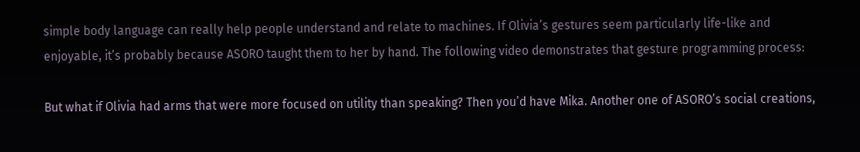simple body language can really help people understand and relate to machines. If Olivia’s gestures seem particularly life-like and enjoyable, it’s probably because ASORO taught them to her by hand. The following video demonstrates that gesture programming process:

But what if Olivia had arms that were more focused on utility than speaking? Then you’d have Mika. Another one of ASORO’s social creations,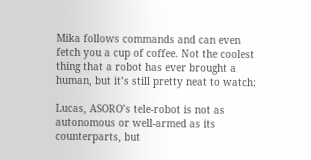Mika follows commands and can even fetch you a cup of coffee. Not the coolest thing that a robot has ever brought a human, but it’s still pretty neat to watch:

Lucas, ASORO’s tele-robot is not as autonomous or well-armed as its counterparts, but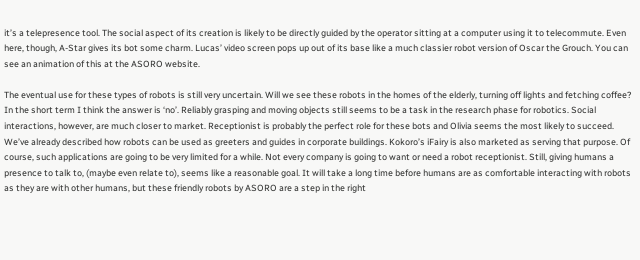it’s a telepresence tool. The social aspect of its creation is likely to be directly guided by the operator sitting at a computer using it to telecommute. Even here, though, A-Star gives its bot some charm. Lucas’ video screen pops up out of its base like a much classier robot version of Oscar the Grouch. You can see an animation of this at the ASORO website.

The eventual use for these types of robots is still very uncertain. Will we see these robots in the homes of the elderly, turning off lights and fetching coffee? In the short term I think the answer is ‘no’. Reliably grasping and moving objects still seems to be a task in the research phase for robotics. Social interactions, however, are much closer to market. Receptionist is probably the perfect role for these bots and Olivia seems the most likely to succeed. We’ve already described how robots can be used as greeters and guides in corporate buildings. Kokoro’s iFairy is also marketed as serving that purpose. Of course, such applications are going to be very limited for a while. Not every company is going to want or need a robot receptionist. Still, giving humans a presence to talk to, (maybe even relate to), seems like a reasonable goal. It will take a long time before humans are as comfortable interacting with robots as they are with other humans, but these friendly robots by ASORO are a step in the right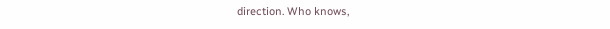direction. Who knows,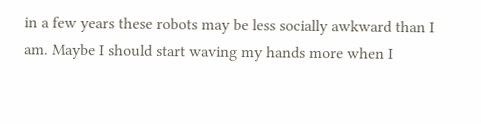in a few years these robots may be less socially awkward than I am. Maybe I should start waving my hands more when I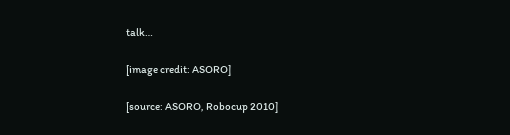talk…

[image credit: ASORO]

[source: ASORO, Robocup 2010]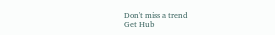Don't miss a trend
Get Hub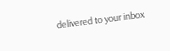delivered to your inbox